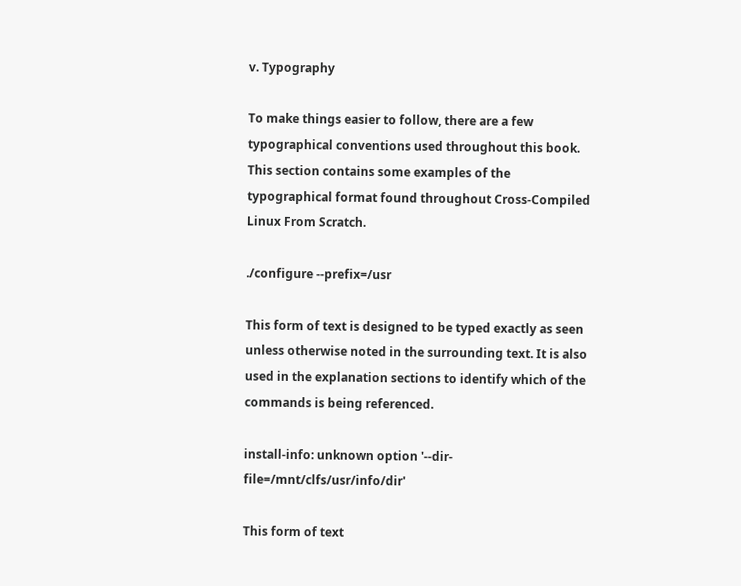v. Typography

To make things easier to follow, there are a few typographical conventions used throughout this book. This section contains some examples of the typographical format found throughout Cross-Compiled Linux From Scratch.

./configure --prefix=/usr

This form of text is designed to be typed exactly as seen unless otherwise noted in the surrounding text. It is also used in the explanation sections to identify which of the commands is being referenced.

install-info: unknown option '--dir-file=/mnt/clfs/usr/info/dir'

This form of text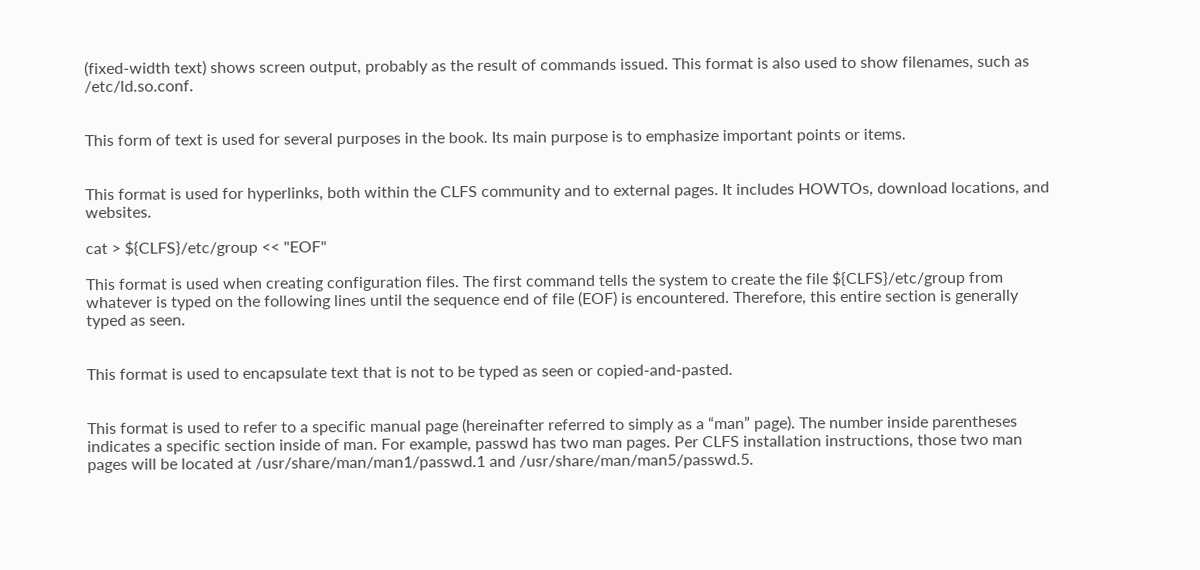(fixed-width text) shows screen output, probably as the result of commands issued. This format is also used to show filenames, such as /etc/ld.so.conf.


This form of text is used for several purposes in the book. Its main purpose is to emphasize important points or items.


This format is used for hyperlinks, both within the CLFS community and to external pages. It includes HOWTOs, download locations, and websites.

cat > ${CLFS}/etc/group << "EOF"

This format is used when creating configuration files. The first command tells the system to create the file ${CLFS}/etc/group from whatever is typed on the following lines until the sequence end of file (EOF) is encountered. Therefore, this entire section is generally typed as seen.


This format is used to encapsulate text that is not to be typed as seen or copied-and-pasted.


This format is used to refer to a specific manual page (hereinafter referred to simply as a “man” page). The number inside parentheses indicates a specific section inside of man. For example, passwd has two man pages. Per CLFS installation instructions, those two man pages will be located at /usr/share/man/man1/passwd.1 and /usr/share/man/man5/passwd.5.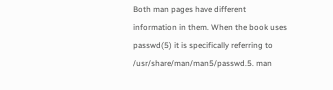Both man pages have different information in them. When the book uses passwd(5) it is specifically referring to /usr/share/man/man5/passwd.5. man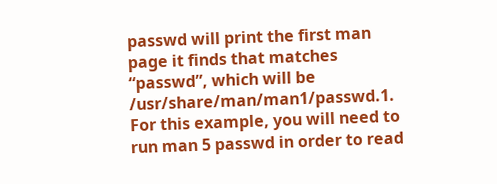passwd will print the first man page it finds that matches “passwd”, which will be /usr/share/man/man1/passwd.1. For this example, you will need to run man 5 passwd in order to read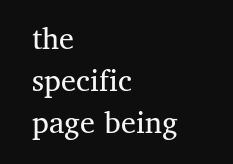the specific page being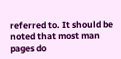referred to. It should be noted that most man pages do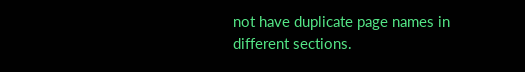not have duplicate page names in different sections.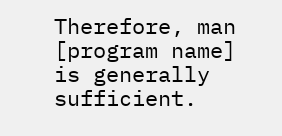Therefore, man [program name] is generally sufficient.